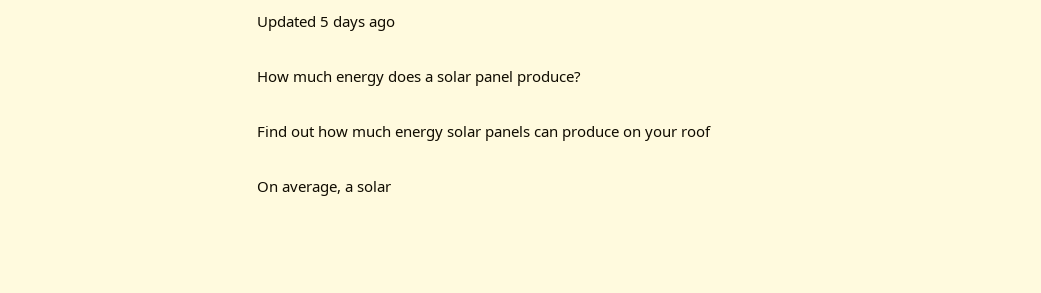Updated 5 days ago

How much energy does a solar panel produce?

Find out how much energy solar panels can produce on your roof

On average, a solar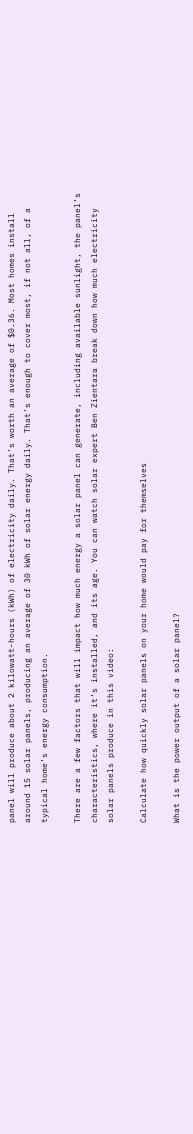panel will produce about 2 kilowatt-hours (kWh) of electricity daily. That’s worth an average of $0.36. Most homes install around 15 solar panels, producing an average of 30 kWh of solar energy daily. That’s enough to cover most, if not all, of a typical home’s energy consumption.

There are a few factors that will impact how much energy a solar panel can generate, including available sunlight, the panel’s characteristics, where it’s installed, and its age. You can watch solar expert Ben Zientara break down how much electricity solar panels produce in this video:

Calculate how quickly solar panels on your home would pay for themselves

What is the power output of a solar panel?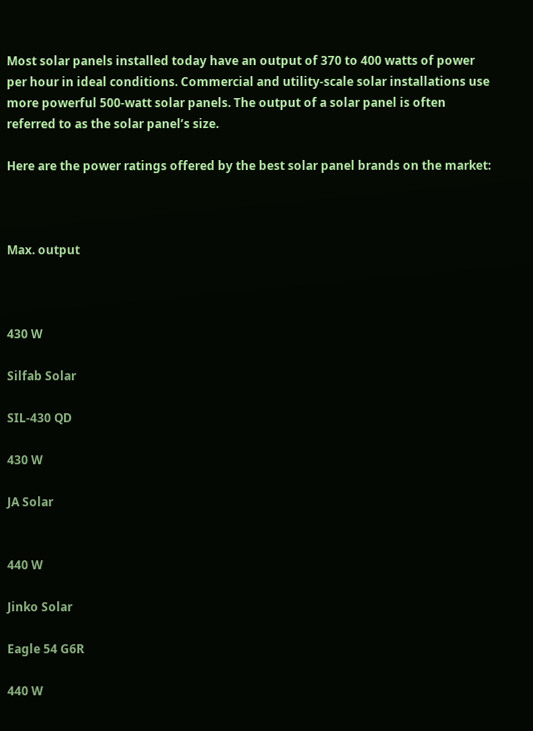Most solar panels installed today have an output of 370 to 400 watts of power per hour in ideal conditions. Commercial and utility-scale solar installations use more powerful 500-watt solar panels. The output of a solar panel is often referred to as the solar panel’s size.

Here are the power ratings offered by the best solar panel brands on the market:



Max. output



430 W

Silfab Solar

SIL-430 QD

430 W

JA Solar


440 W

Jinko Solar

Eagle 54 G6R

440 W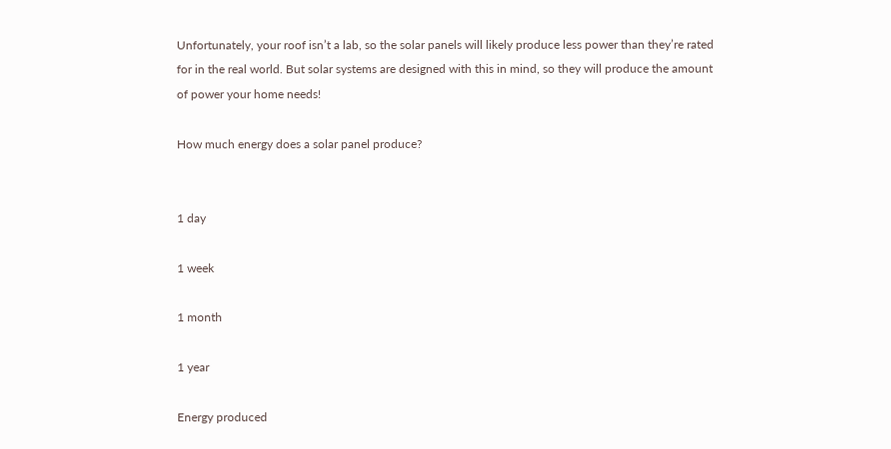Unfortunately, your roof isn’t a lab, so the solar panels will likely produce less power than they’re rated for in the real world. But solar systems are designed with this in mind, so they will produce the amount of power your home needs!

How much energy does a solar panel produce?


1 day

1 week

1 month

1 year

Energy produced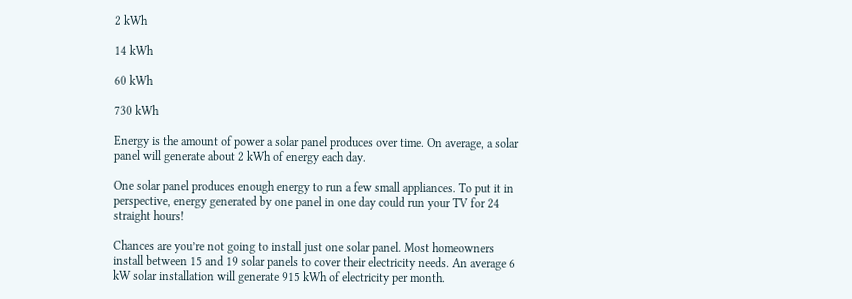2 kWh

14 kWh

60 kWh

730 kWh

Energy is the amount of power a solar panel produces over time. On average, a solar panel will generate about 2 kWh of energy each day.

One solar panel produces enough energy to run a few small appliances. To put it in perspective, energy generated by one panel in one day could run your TV for 24 straight hours!

Chances are you’re not going to install just one solar panel. Most homeowners install between 15 and 19 solar panels to cover their electricity needs. An average 6 kW solar installation will generate 915 kWh of electricity per month.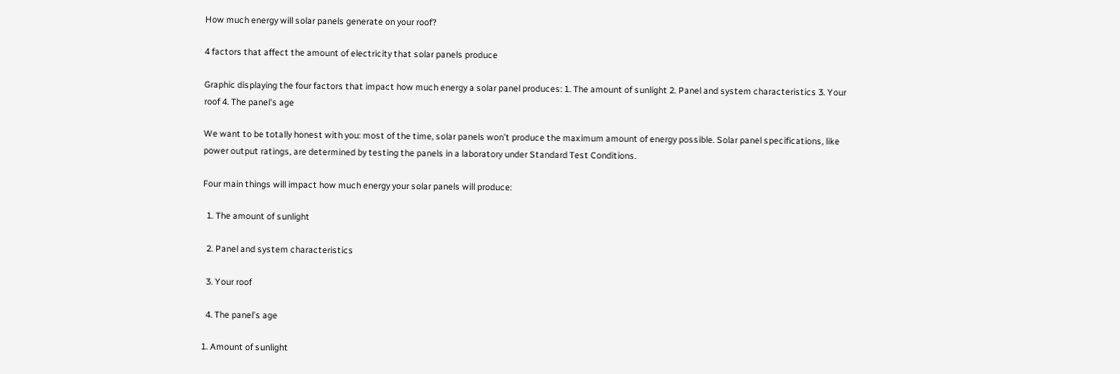How much energy will solar panels generate on your roof?

4 factors that affect the amount of electricity that solar panels produce

Graphic displaying the four factors that impact how much energy a solar panel produces: 1. The amount of sunlight 2. Panel and system characteristics 3. Your roof 4. The panel's age

We want to be totally honest with you: most of the time, solar panels won’t produce the maximum amount of energy possible. Solar panel specifications, like power output ratings, are determined by testing the panels in a laboratory under Standard Test Conditions.

Four main things will impact how much energy your solar panels will produce:

  1. The amount of sunlight

  2. Panel and system characteristics

  3. Your roof

  4. The panel’s age

1. Amount of sunlight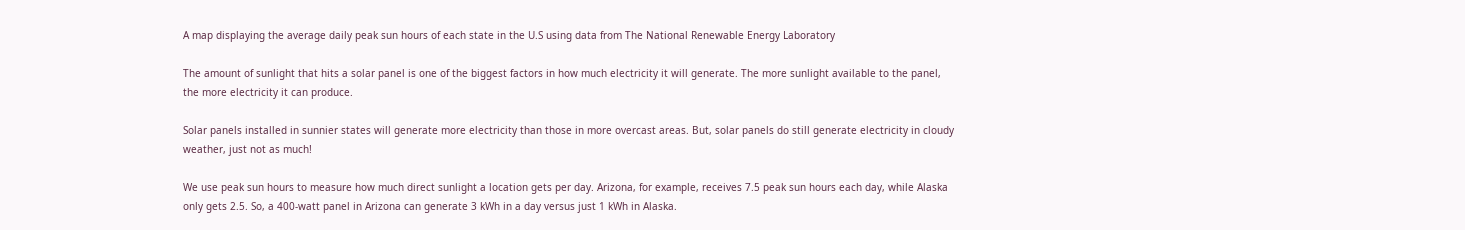A map displaying the average daily peak sun hours of each state in the U.S using data from The National Renewable Energy Laboratory

The amount of sunlight that hits a solar panel is one of the biggest factors in how much electricity it will generate. The more sunlight available to the panel, the more electricity it can produce.

Solar panels installed in sunnier states will generate more electricity than those in more overcast areas. But, solar panels do still generate electricity in cloudy weather, just not as much!

We use peak sun hours to measure how much direct sunlight a location gets per day. Arizona, for example, receives 7.5 peak sun hours each day, while Alaska only gets 2.5. So, a 400-watt panel in Arizona can generate 3 kWh in a day versus just 1 kWh in Alaska.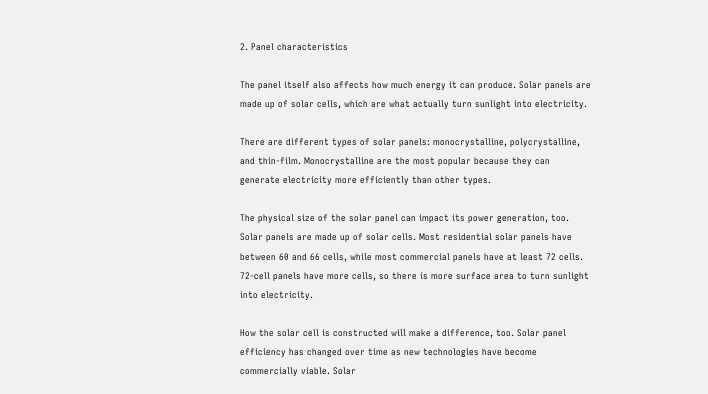2. Panel characteristics

The panel itself also affects how much energy it can produce. Solar panels are made up of solar cells, which are what actually turn sunlight into electricity.

There are different types of solar panels: monocrystalline, polycrystalline, and thin-film. Monocrystalline are the most popular because they can generate electricity more efficiently than other types.

The physical size of the solar panel can impact its power generation, too. Solar panels are made up of solar cells. Most residential solar panels have between 60 and 66 cells, while most commercial panels have at least 72 cells. 72-cell panels have more cells, so there is more surface area to turn sunlight into electricity.

How the solar cell is constructed will make a difference, too. Solar panel efficiency has changed over time as new technologies have become commercially viable. Solar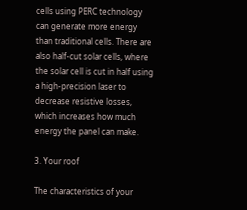cells using PERC technology can generate more energy than traditional cells. There are also half-cut solar cells, where the solar cell is cut in half using a high-precision laser to decrease resistive losses, which increases how much energy the panel can make.

3. Your roof

The characteristics of your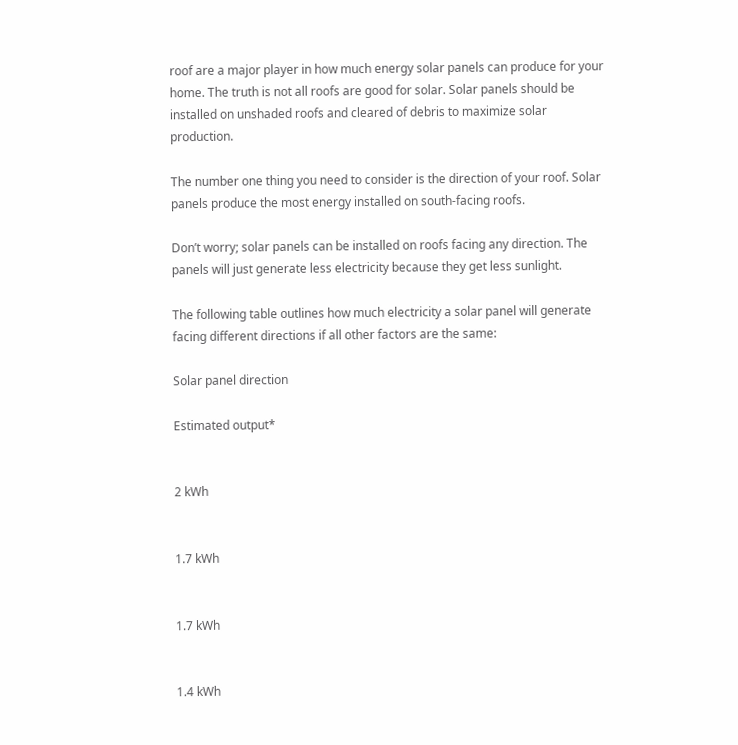roof are a major player in how much energy solar panels can produce for your home. The truth is not all roofs are good for solar. Solar panels should be installed on unshaded roofs and cleared of debris to maximize solar production.

The number one thing you need to consider is the direction of your roof. Solar panels produce the most energy installed on south-facing roofs.

Don’t worry; solar panels can be installed on roofs facing any direction. The panels will just generate less electricity because they get less sunlight.

The following table outlines how much electricity a solar panel will generate facing different directions if all other factors are the same:

Solar panel direction

Estimated output*


2 kWh


1.7 kWh


1.7 kWh


1.4 kWh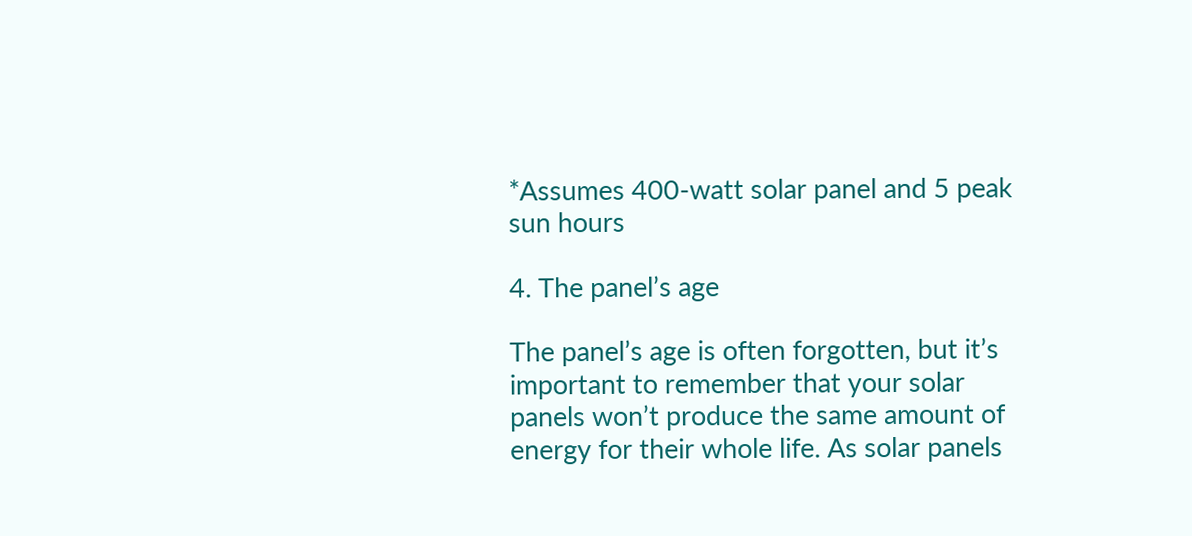*Assumes 400-watt solar panel and 5 peak sun hours

4. The panel’s age

The panel’s age is often forgotten, but it’s important to remember that your solar panels won’t produce the same amount of energy for their whole life. As solar panels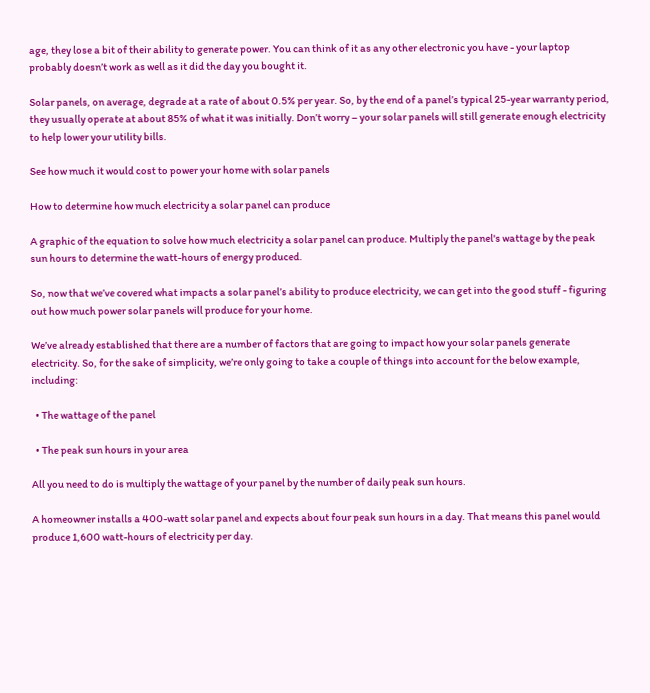age, they lose a bit of their ability to generate power. You can think of it as any other electronic you have - your laptop probably doesn’t work as well as it did the day you bought it.

Solar panels, on average, degrade at a rate of about 0.5% per year. So, by the end of a panel’s typical 25-year warranty period, they usually operate at about 85% of what it was initially. Don’t worry – your solar panels will still generate enough electricity to help lower your utility bills.

See how much it would cost to power your home with solar panels

How to determine how much electricity a solar panel can produce

A graphic of the equation to solve how much electricity a solar panel can produce. Multiply the panel's wattage by the peak sun hours to determine the watt-hours of energy produced.

So, now that we’ve covered what impacts a solar panel’s ability to produce electricity, we can get into the good stuff - figuring out how much power solar panels will produce for your home.

We’ve already established that there are a number of factors that are going to impact how your solar panels generate electricity. So, for the sake of simplicity, we’re only going to take a couple of things into account for the below example, including:

  • The wattage of the panel

  • The peak sun hours in your area

All you need to do is multiply the wattage of your panel by the number of daily peak sun hours.

A homeowner installs a 400-watt solar panel and expects about four peak sun hours in a day. That means this panel would produce 1,600 watt-hours of electricity per day.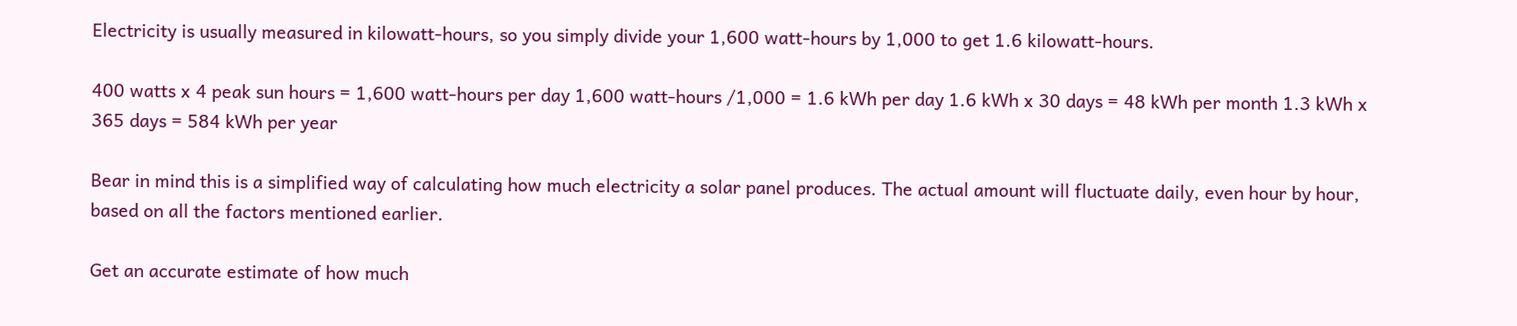Electricity is usually measured in kilowatt-hours, so you simply divide your 1,600 watt-hours by 1,000 to get 1.6 kilowatt-hours.

400 watts x 4 peak sun hours = 1,600 watt-hours per day 1,600 watt-hours /1,000 = 1.6 kWh per day 1.6 kWh x 30 days = 48 kWh per month 1.3 kWh x 365 days = 584 kWh per year

Bear in mind this is a simplified way of calculating how much electricity a solar panel produces. The actual amount will fluctuate daily, even hour by hour, based on all the factors mentioned earlier.

Get an accurate estimate of how much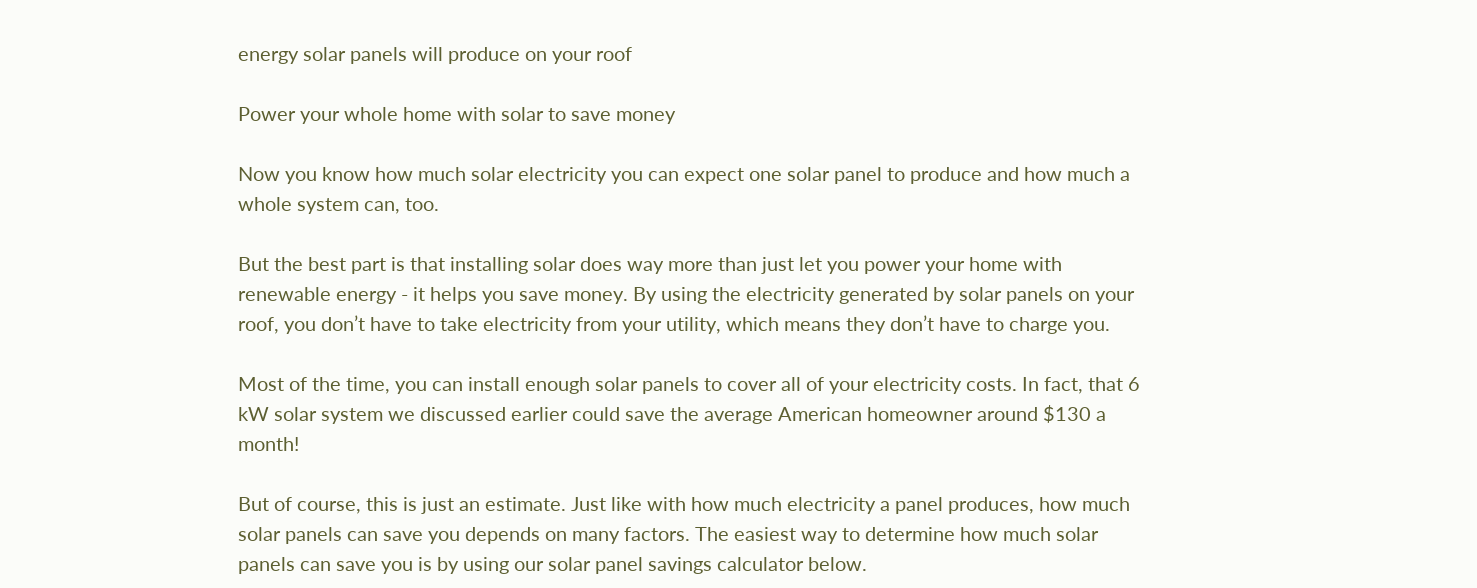energy solar panels will produce on your roof

Power your whole home with solar to save money

Now you know how much solar electricity you can expect one solar panel to produce and how much a whole system can, too.

But the best part is that installing solar does way more than just let you power your home with renewable energy - it helps you save money. By using the electricity generated by solar panels on your roof, you don’t have to take electricity from your utility, which means they don’t have to charge you.

Most of the time, you can install enough solar panels to cover all of your electricity costs. In fact, that 6 kW solar system we discussed earlier could save the average American homeowner around $130 a month!

But of course, this is just an estimate. Just like with how much electricity a panel produces, how much solar panels can save you depends on many factors. The easiest way to determine how much solar panels can save you is by using our solar panel savings calculator below.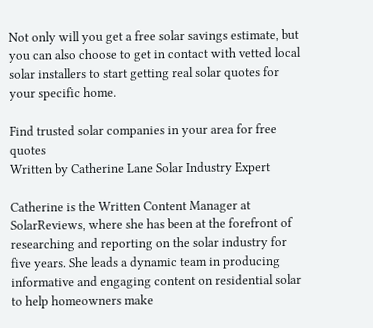Not only will you get a free solar savings estimate, but you can also choose to get in contact with vetted local solar installers to start getting real solar quotes for your specific home.

Find trusted solar companies in your area for free quotes
Written by Catherine Lane Solar Industry Expert

Catherine is the Written Content Manager at SolarReviews, where she has been at the forefront of researching and reporting on the solar industry for five years. She leads a dynamic team in producing informative and engaging content on residential solar to help homeowners make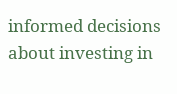informed decisions about investing in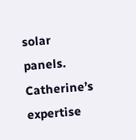solar panels. Catherine’s expertise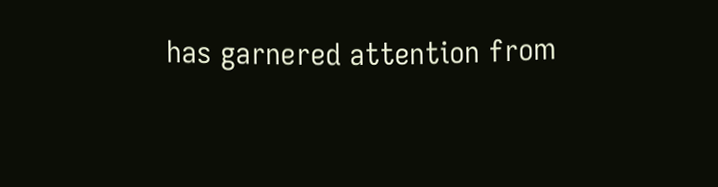has garnered attention from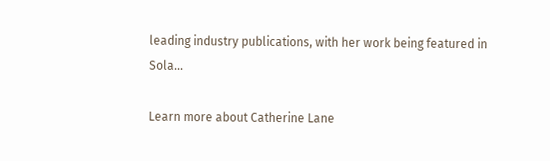leading industry publications, with her work being featured in Sola...

Learn more about Catherine Lane